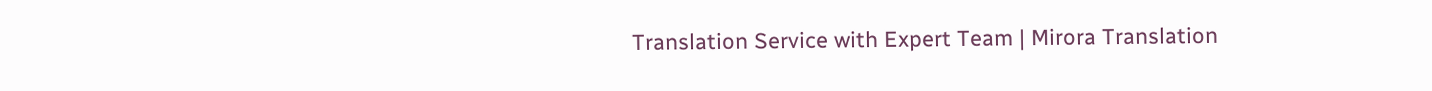Translation Service with Expert Team | Mirora Translation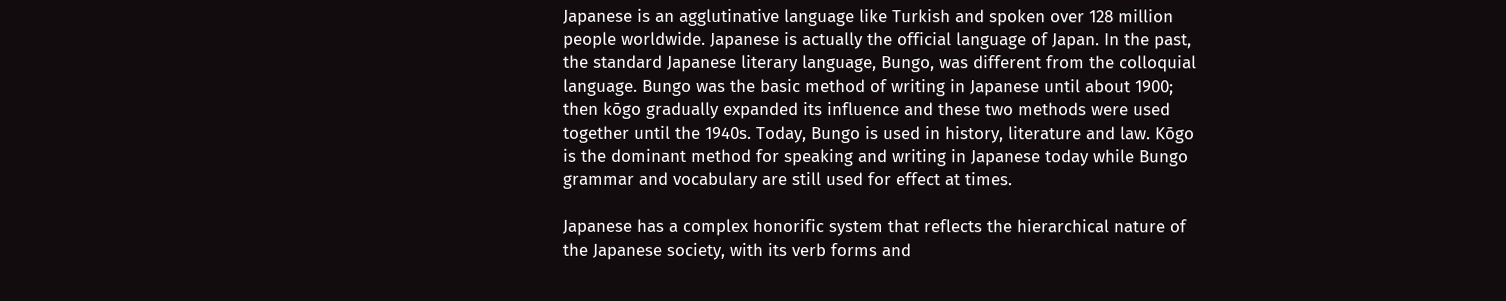Japanese is an agglutinative language like Turkish and spoken over 128 million people worldwide. Japanese is actually the official language of Japan. In the past, the standard Japanese literary language, Bungo, was different from the colloquial language. Bungo was the basic method of writing in Japanese until about 1900; then kōgo gradually expanded its influence and these two methods were used together until the 1940s. Today, Bungo is used in history, literature and law. Kōgo is the dominant method for speaking and writing in Japanese today while Bungo grammar and vocabulary are still used for effect at times.

Japanese has a complex honorific system that reflects the hierarchical nature of the Japanese society, with its verb forms and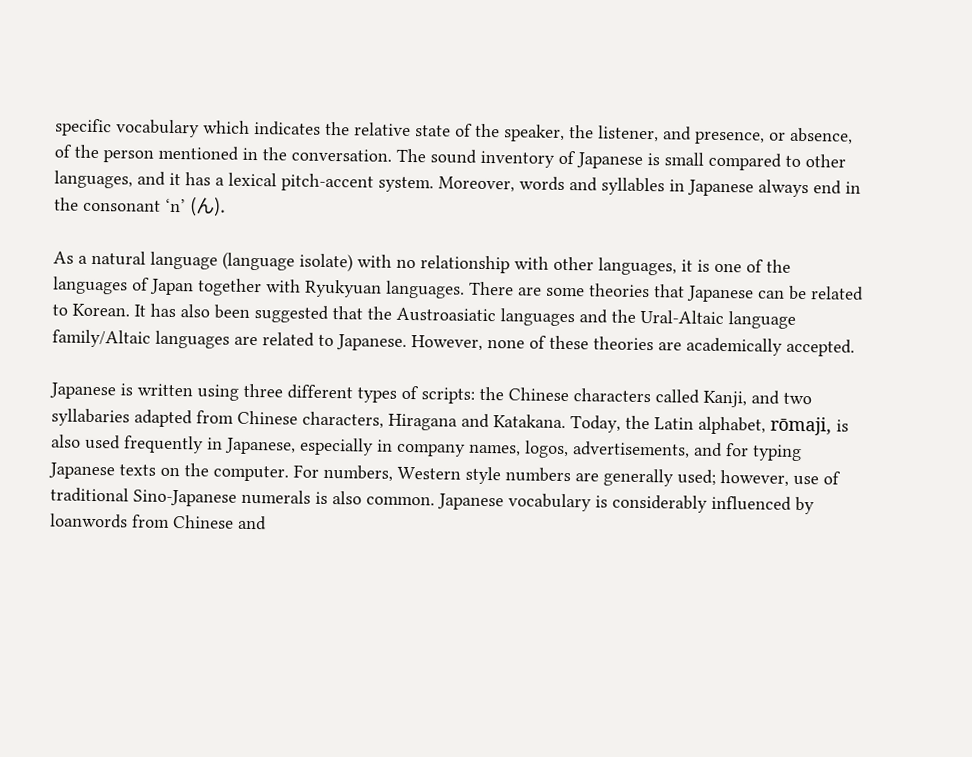specific vocabulary which indicates the relative state of the speaker, the listener, and presence, or absence, of the person mentioned in the conversation. The sound inventory of Japanese is small compared to other languages, and it has a lexical pitch-accent system. Moreover, words and syllables in Japanese always end in the consonant ‘n’ (ん).

As a natural language (language isolate) with no relationship with other languages, it is one of the languages of Japan together with Ryukyuan languages. There are some theories that Japanese can be related to Korean. It has also been suggested that the Austroasiatic languages and the Ural-Altaic language family/Altaic languages are related to Japanese. However, none of these theories are academically accepted.

Japanese is written using three different types of scripts: the Chinese characters called Kanji, and two syllabaries adapted from Chinese characters, Hiragana and Katakana. Today, the Latin alphabet, rōmaji, is also used frequently in Japanese, especially in company names, logos, advertisements, and for typing Japanese texts on the computer. For numbers, Western style numbers are generally used; however, use of traditional Sino-Japanese numerals is also common. Japanese vocabulary is considerably influenced by loanwords from Chinese and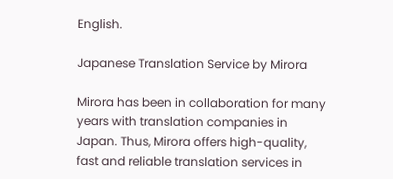English.

Japanese Translation Service by Mirora

Mirora has been in collaboration for many years with translation companies in Japan. Thus, Mirora offers high-quality, fast and reliable translation services in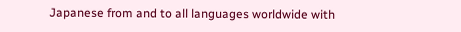Japanese from and to all languages worldwide with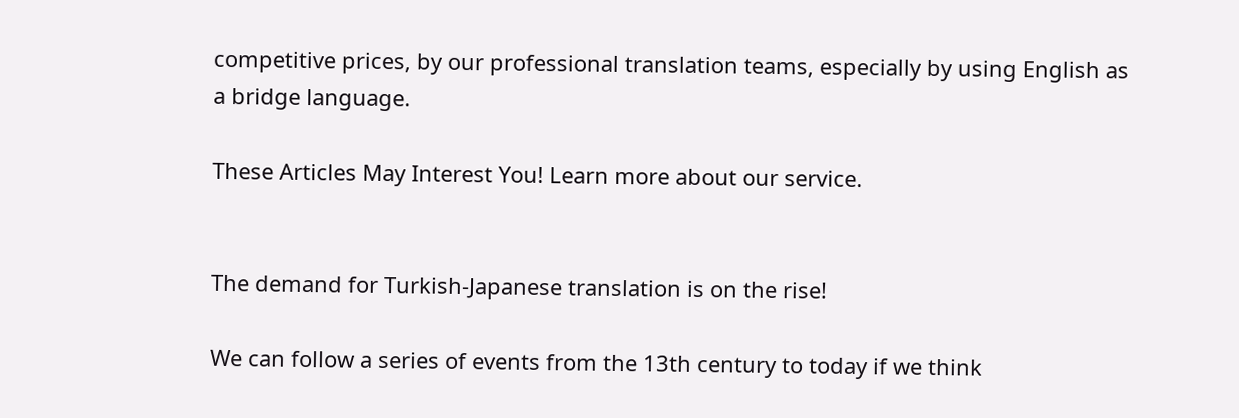competitive prices, by our professional translation teams, especially by using English as a bridge language.

These Articles May Interest You! Learn more about our service.


The demand for Turkish-Japanese translation is on the rise!

We can follow a series of events from the 13th century to today if we think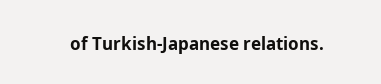of Turkish-Japanese relations.